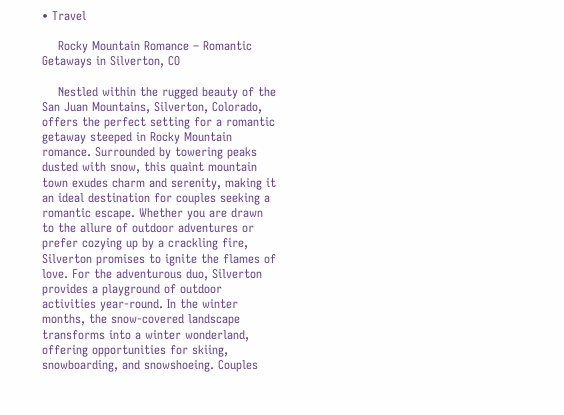• Travel

    Rocky Mountain Romance – Romantic Getaways in Silverton, CO

    Nestled within the rugged beauty of the San Juan Mountains, Silverton, Colorado, offers the perfect setting for a romantic getaway steeped in Rocky Mountain romance. Surrounded by towering peaks dusted with snow, this quaint mountain town exudes charm and serenity, making it an ideal destination for couples seeking a romantic escape. Whether you are drawn to the allure of outdoor adventures or prefer cozying up by a crackling fire, Silverton promises to ignite the flames of love. For the adventurous duo, Silverton provides a playground of outdoor activities year-round. In the winter months, the snow-covered landscape transforms into a winter wonderland, offering opportunities for skiing, snowboarding, and snowshoeing. Couples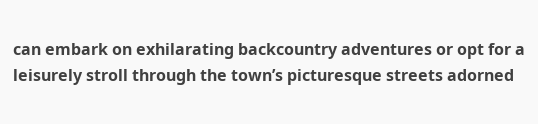can embark on exhilarating backcountry adventures or opt for a leisurely stroll through the town’s picturesque streets adorned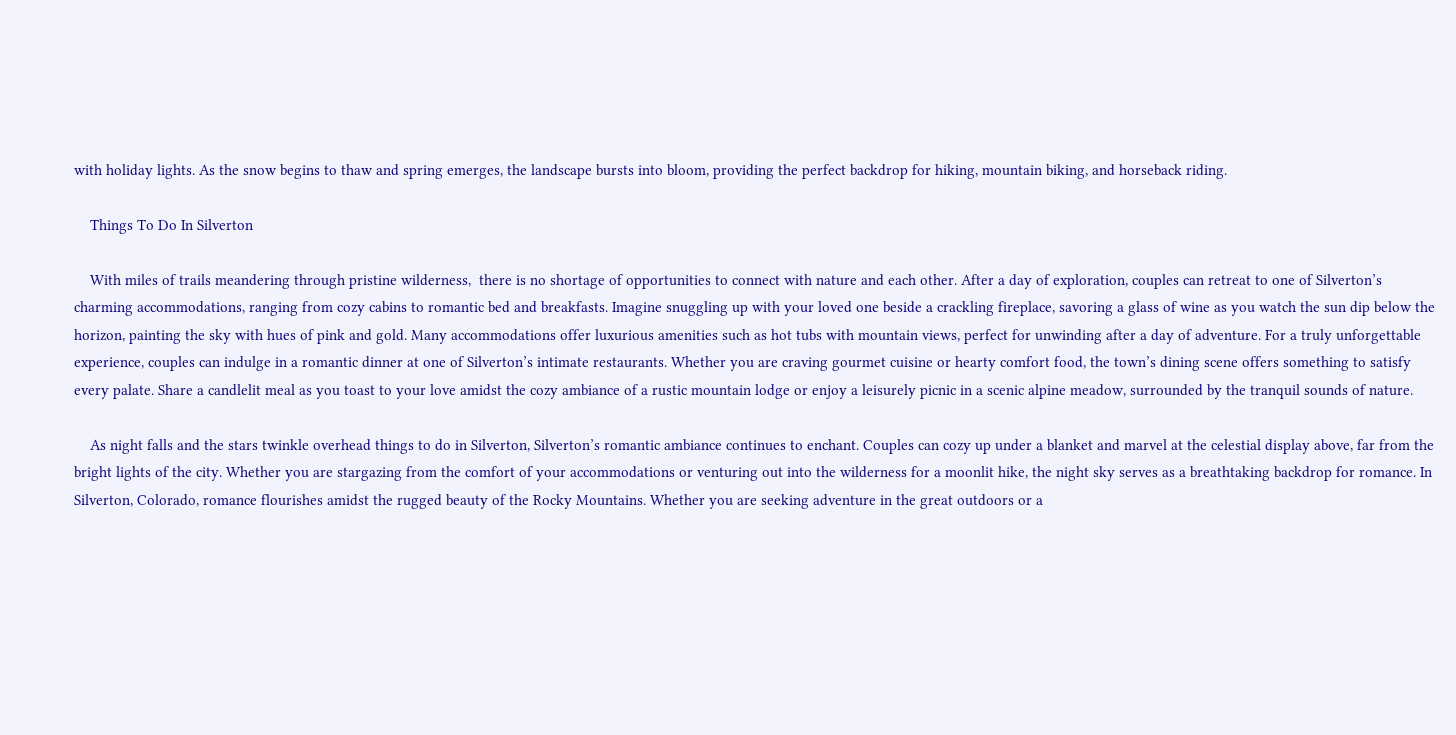with holiday lights. As the snow begins to thaw and spring emerges, the landscape bursts into bloom, providing the perfect backdrop for hiking, mountain biking, and horseback riding.

    Things To Do In Silverton

    With miles of trails meandering through pristine wilderness,  there is no shortage of opportunities to connect with nature and each other. After a day of exploration, couples can retreat to one of Silverton’s charming accommodations, ranging from cozy cabins to romantic bed and breakfasts. Imagine snuggling up with your loved one beside a crackling fireplace, savoring a glass of wine as you watch the sun dip below the horizon, painting the sky with hues of pink and gold. Many accommodations offer luxurious amenities such as hot tubs with mountain views, perfect for unwinding after a day of adventure. For a truly unforgettable experience, couples can indulge in a romantic dinner at one of Silverton’s intimate restaurants. Whether you are craving gourmet cuisine or hearty comfort food, the town’s dining scene offers something to satisfy every palate. Share a candlelit meal as you toast to your love amidst the cozy ambiance of a rustic mountain lodge or enjoy a leisurely picnic in a scenic alpine meadow, surrounded by the tranquil sounds of nature.

    As night falls and the stars twinkle overhead things to do in Silverton, Silverton’s romantic ambiance continues to enchant. Couples can cozy up under a blanket and marvel at the celestial display above, far from the bright lights of the city. Whether you are stargazing from the comfort of your accommodations or venturing out into the wilderness for a moonlit hike, the night sky serves as a breathtaking backdrop for romance. In Silverton, Colorado, romance flourishes amidst the rugged beauty of the Rocky Mountains. Whether you are seeking adventure in the great outdoors or a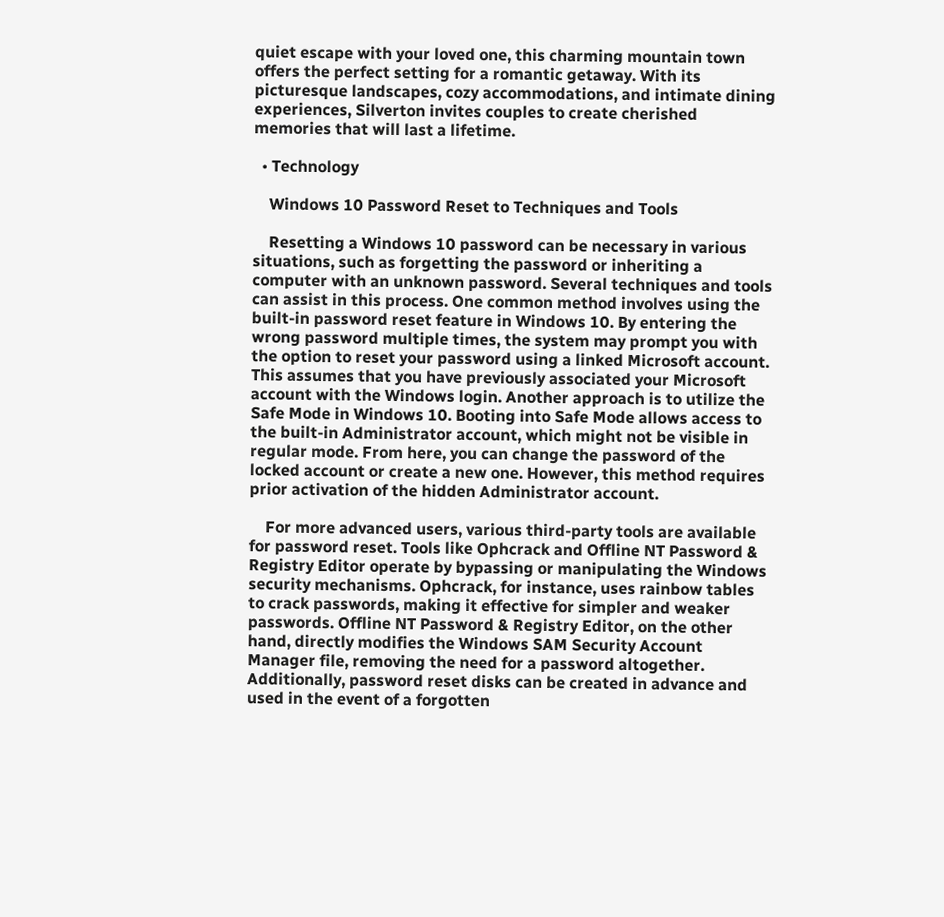quiet escape with your loved one, this charming mountain town offers the perfect setting for a romantic getaway. With its picturesque landscapes, cozy accommodations, and intimate dining experiences, Silverton invites couples to create cherished memories that will last a lifetime.

  • Technology

    Windows 10 Password Reset to Techniques and Tools

    Resetting a Windows 10 password can be necessary in various situations, such as forgetting the password or inheriting a computer with an unknown password. Several techniques and tools can assist in this process. One common method involves using the built-in password reset feature in Windows 10. By entering the wrong password multiple times, the system may prompt you with the option to reset your password using a linked Microsoft account. This assumes that you have previously associated your Microsoft account with the Windows login. Another approach is to utilize the Safe Mode in Windows 10. Booting into Safe Mode allows access to the built-in Administrator account, which might not be visible in regular mode. From here, you can change the password of the locked account or create a new one. However, this method requires prior activation of the hidden Administrator account.

    For more advanced users, various third-party tools are available for password reset. Tools like Ophcrack and Offline NT Password & Registry Editor operate by bypassing or manipulating the Windows security mechanisms. Ophcrack, for instance, uses rainbow tables to crack passwords, making it effective for simpler and weaker passwords. Offline NT Password & Registry Editor, on the other hand, directly modifies the Windows SAM Security Account Manager file, removing the need for a password altogether. Additionally, password reset disks can be created in advance and used in the event of a forgotten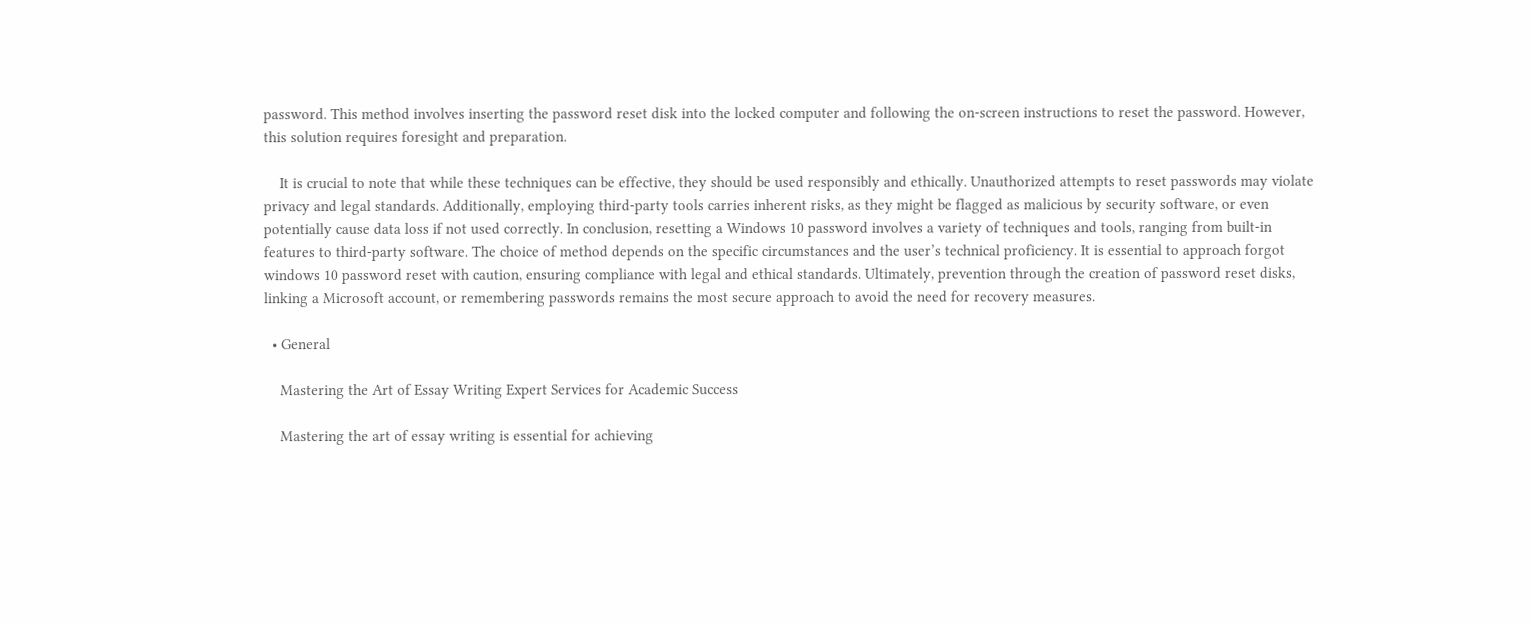password. This method involves inserting the password reset disk into the locked computer and following the on-screen instructions to reset the password. However, this solution requires foresight and preparation.

    It is crucial to note that while these techniques can be effective, they should be used responsibly and ethically. Unauthorized attempts to reset passwords may violate privacy and legal standards. Additionally, employing third-party tools carries inherent risks, as they might be flagged as malicious by security software, or even potentially cause data loss if not used correctly. In conclusion, resetting a Windows 10 password involves a variety of techniques and tools, ranging from built-in features to third-party software. The choice of method depends on the specific circumstances and the user’s technical proficiency. It is essential to approach forgot windows 10 password reset with caution, ensuring compliance with legal and ethical standards. Ultimately, prevention through the creation of password reset disks, linking a Microsoft account, or remembering passwords remains the most secure approach to avoid the need for recovery measures.

  • General

    Mastering the Art of Essay Writing Expert Services for Academic Success

    Mastering the art of essay writing is essential for achieving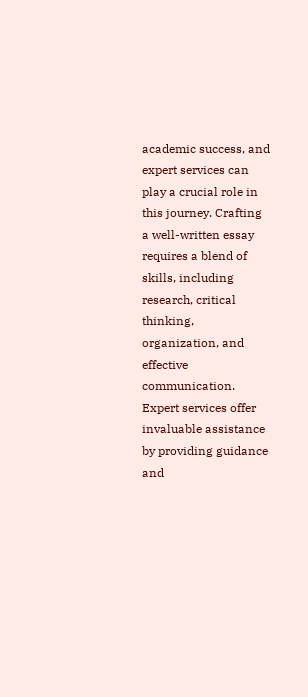academic success, and expert services can play a crucial role in this journey. Crafting a well-written essay requires a blend of skills, including research, critical thinking, organization, and effective communication. Expert services offer invaluable assistance by providing guidance and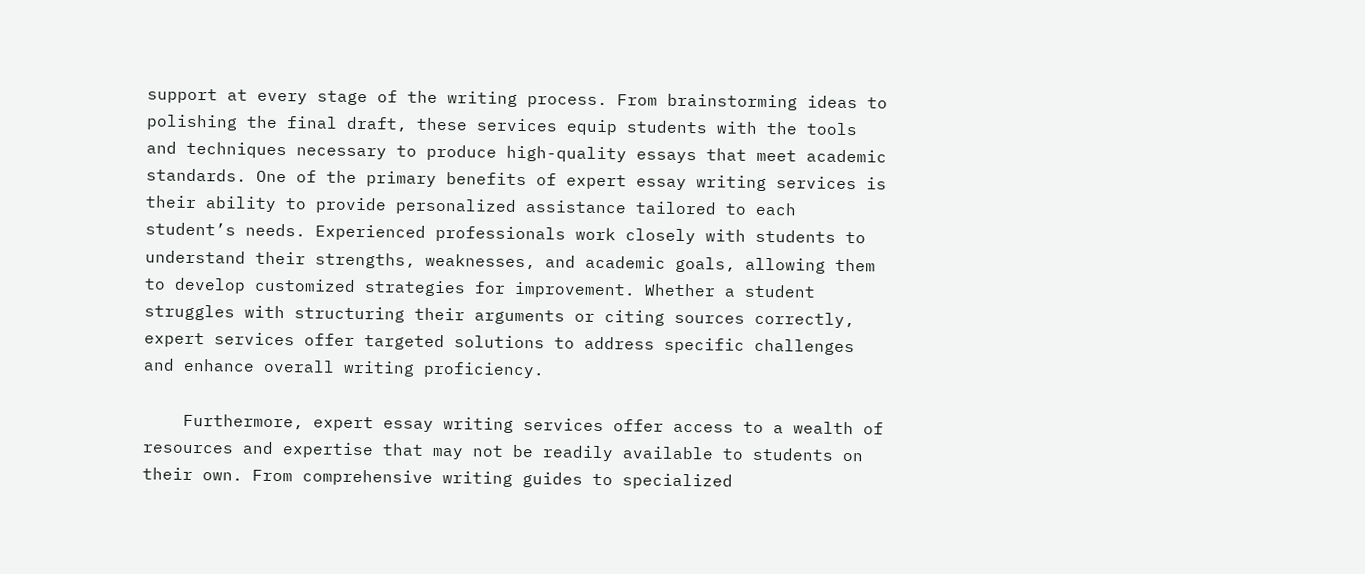support at every stage of the writing process. From brainstorming ideas to polishing the final draft, these services equip students with the tools and techniques necessary to produce high-quality essays that meet academic standards. One of the primary benefits of expert essay writing services is their ability to provide personalized assistance tailored to each student’s needs. Experienced professionals work closely with students to understand their strengths, weaknesses, and academic goals, allowing them to develop customized strategies for improvement. Whether a student struggles with structuring their arguments or citing sources correctly, expert services offer targeted solutions to address specific challenges and enhance overall writing proficiency.

    Furthermore, expert essay writing services offer access to a wealth of resources and expertise that may not be readily available to students on their own. From comprehensive writing guides to specialized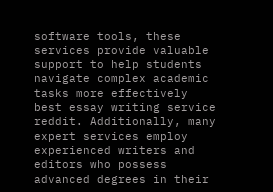software tools, these services provide valuable support to help students navigate complex academic tasks more effectively best essay writing service reddit. Additionally, many expert services employ experienced writers and editors who possess advanced degrees in their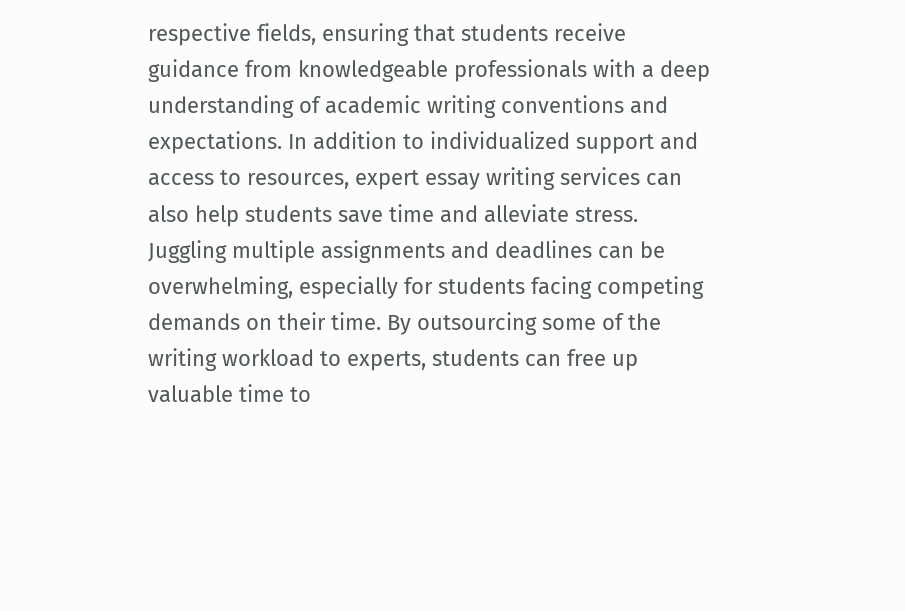respective fields, ensuring that students receive guidance from knowledgeable professionals with a deep understanding of academic writing conventions and expectations. In addition to individualized support and access to resources, expert essay writing services can also help students save time and alleviate stress. Juggling multiple assignments and deadlines can be overwhelming, especially for students facing competing demands on their time. By outsourcing some of the writing workload to experts, students can free up valuable time to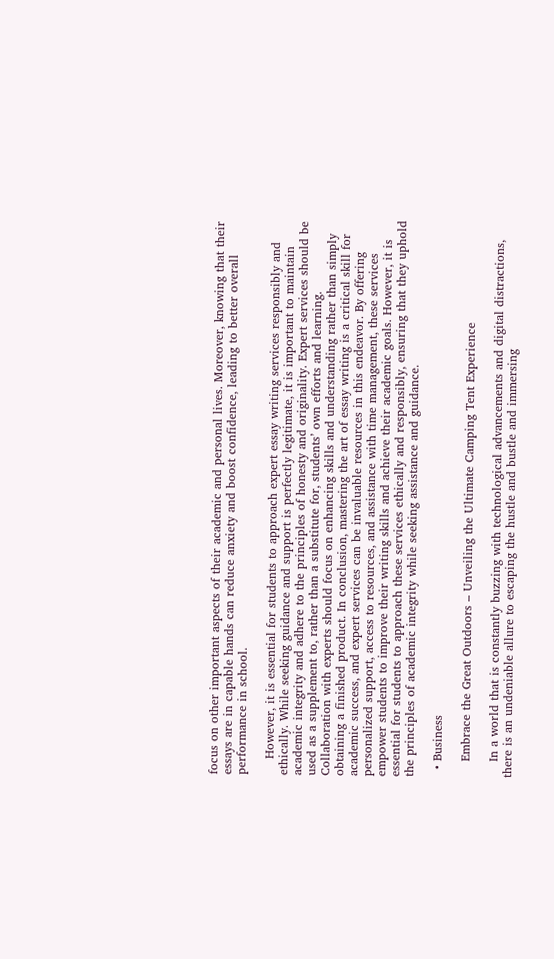focus on other important aspects of their academic and personal lives. Moreover, knowing that their essays are in capable hands can reduce anxiety and boost confidence, leading to better overall performance in school.

    However, it is essential for students to approach expert essay writing services responsibly and ethically. While seeking guidance and support is perfectly legitimate, it is important to maintain academic integrity and adhere to the principles of honesty and originality. Expert services should be used as a supplement to, rather than a substitute for, students’ own efforts and learning. Collaboration with experts should focus on enhancing skills and understanding rather than simply obtaining a finished product. In conclusion, mastering the art of essay writing is a critical skill for academic success, and expert services can be invaluable resources in this endeavor. By offering personalized support, access to resources, and assistance with time management, these services empower students to improve their writing skills and achieve their academic goals. However, it is essential for students to approach these services ethically and responsibly, ensuring that they uphold the principles of academic integrity while seeking assistance and guidance.

  • Business

    Embrace the Great Outdoors – Unveiling the Ultimate Camping Tent Experience

    In a world that is constantly buzzing with technological advancements and digital distractions, there is an undeniable allure to escaping the hustle and bustle and immersing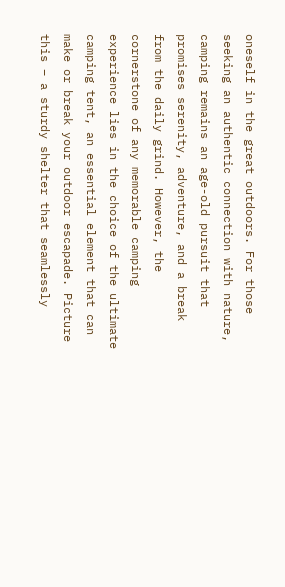oneself in the great outdoors. For those seeking an authentic connection with nature, camping remains an age-old pursuit that promises serenity, adventure, and a break from the daily grind. However, the cornerstone of any memorable camping experience lies in the choice of the ultimate camping tent, an essential element that can make or break your outdoor escapade. Picture this – a sturdy shelter that seamlessly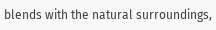blends with the natural surroundings,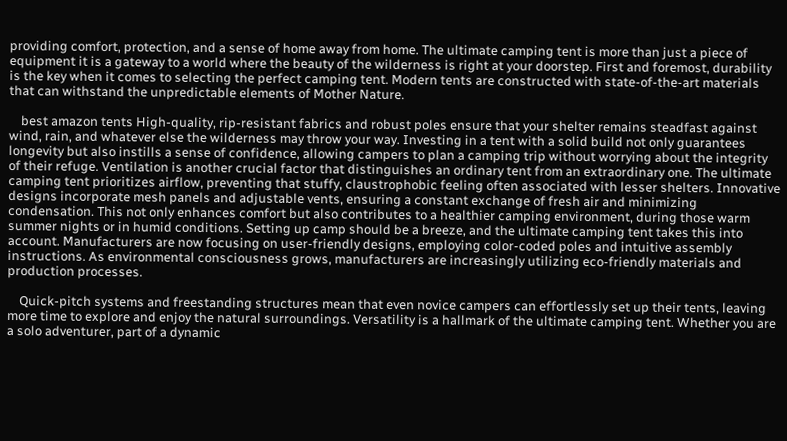providing comfort, protection, and a sense of home away from home. The ultimate camping tent is more than just a piece of equipment it is a gateway to a world where the beauty of the wilderness is right at your doorstep. First and foremost, durability is the key when it comes to selecting the perfect camping tent. Modern tents are constructed with state-of-the-art materials that can withstand the unpredictable elements of Mother Nature.

    best amazon tents High-quality, rip-resistant fabrics and robust poles ensure that your shelter remains steadfast against wind, rain, and whatever else the wilderness may throw your way. Investing in a tent with a solid build not only guarantees longevity but also instills a sense of confidence, allowing campers to plan a camping trip without worrying about the integrity of their refuge. Ventilation is another crucial factor that distinguishes an ordinary tent from an extraordinary one. The ultimate camping tent prioritizes airflow, preventing that stuffy, claustrophobic feeling often associated with lesser shelters. Innovative designs incorporate mesh panels and adjustable vents, ensuring a constant exchange of fresh air and minimizing condensation. This not only enhances comfort but also contributes to a healthier camping environment, during those warm summer nights or in humid conditions. Setting up camp should be a breeze, and the ultimate camping tent takes this into account. Manufacturers are now focusing on user-friendly designs, employing color-coded poles and intuitive assembly instructions. As environmental consciousness grows, manufacturers are increasingly utilizing eco-friendly materials and production processes.

    Quick-pitch systems and freestanding structures mean that even novice campers can effortlessly set up their tents, leaving more time to explore and enjoy the natural surroundings. Versatility is a hallmark of the ultimate camping tent. Whether you are a solo adventurer, part of a dynamic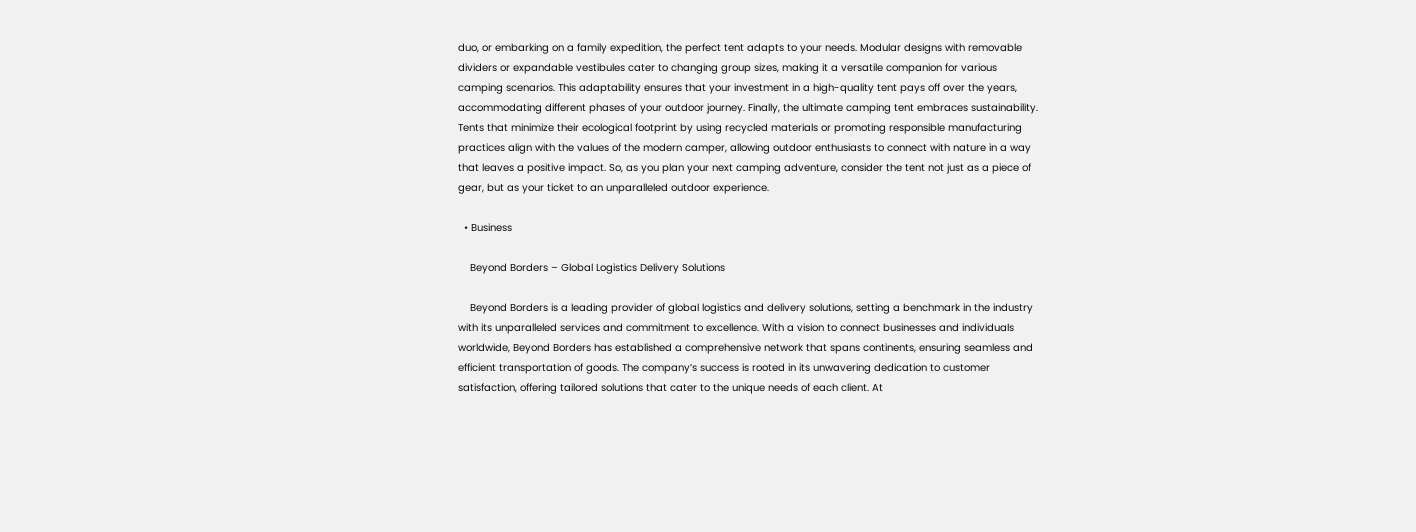duo, or embarking on a family expedition, the perfect tent adapts to your needs. Modular designs with removable dividers or expandable vestibules cater to changing group sizes, making it a versatile companion for various camping scenarios. This adaptability ensures that your investment in a high-quality tent pays off over the years, accommodating different phases of your outdoor journey. Finally, the ultimate camping tent embraces sustainability. Tents that minimize their ecological footprint by using recycled materials or promoting responsible manufacturing practices align with the values of the modern camper, allowing outdoor enthusiasts to connect with nature in a way that leaves a positive impact. So, as you plan your next camping adventure, consider the tent not just as a piece of gear, but as your ticket to an unparalleled outdoor experience.

  • Business

    Beyond Borders – Global Logistics Delivery Solutions

    Beyond Borders is a leading provider of global logistics and delivery solutions, setting a benchmark in the industry with its unparalleled services and commitment to excellence. With a vision to connect businesses and individuals worldwide, Beyond Borders has established a comprehensive network that spans continents, ensuring seamless and efficient transportation of goods. The company’s success is rooted in its unwavering dedication to customer satisfaction, offering tailored solutions that cater to the unique needs of each client. At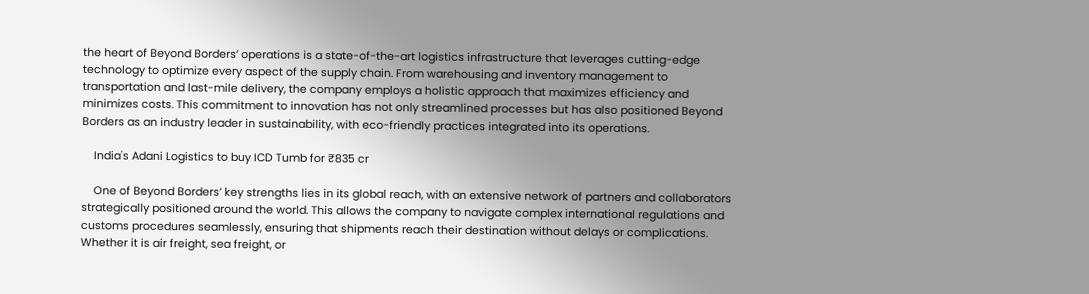the heart of Beyond Borders’ operations is a state-of-the-art logistics infrastructure that leverages cutting-edge technology to optimize every aspect of the supply chain. From warehousing and inventory management to transportation and last-mile delivery, the company employs a holistic approach that maximizes efficiency and minimizes costs. This commitment to innovation has not only streamlined processes but has also positioned Beyond Borders as an industry leader in sustainability, with eco-friendly practices integrated into its operations.

    India's Adani Logistics to buy ICD Tumb for ₹835 cr

    One of Beyond Borders’ key strengths lies in its global reach, with an extensive network of partners and collaborators strategically positioned around the world. This allows the company to navigate complex international regulations and customs procedures seamlessly, ensuring that shipments reach their destination without delays or complications. Whether it is air freight, sea freight, or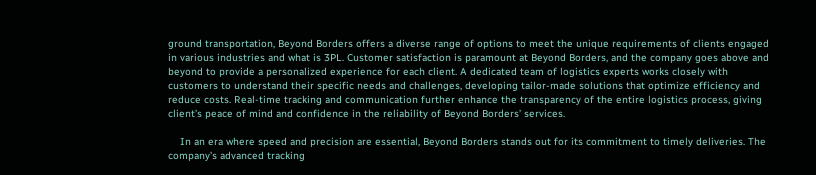ground transportation, Beyond Borders offers a diverse range of options to meet the unique requirements of clients engaged in various industries and what is 3PL. Customer satisfaction is paramount at Beyond Borders, and the company goes above and beyond to provide a personalized experience for each client. A dedicated team of logistics experts works closely with customers to understand their specific needs and challenges, developing tailor-made solutions that optimize efficiency and reduce costs. Real-time tracking and communication further enhance the transparency of the entire logistics process, giving client’s peace of mind and confidence in the reliability of Beyond Borders’ services.

    In an era where speed and precision are essential, Beyond Borders stands out for its commitment to timely deliveries. The company’s advanced tracking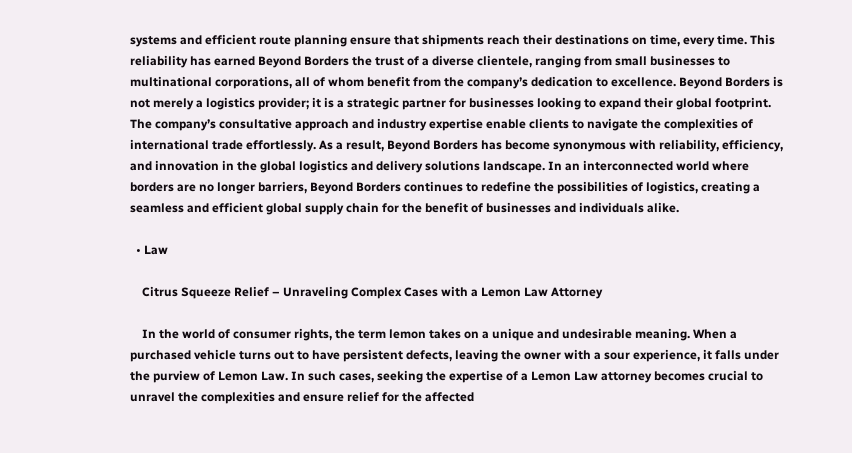systems and efficient route planning ensure that shipments reach their destinations on time, every time. This reliability has earned Beyond Borders the trust of a diverse clientele, ranging from small businesses to multinational corporations, all of whom benefit from the company’s dedication to excellence. Beyond Borders is not merely a logistics provider; it is a strategic partner for businesses looking to expand their global footprint. The company’s consultative approach and industry expertise enable clients to navigate the complexities of international trade effortlessly. As a result, Beyond Borders has become synonymous with reliability, efficiency, and innovation in the global logistics and delivery solutions landscape. In an interconnected world where borders are no longer barriers, Beyond Borders continues to redefine the possibilities of logistics, creating a seamless and efficient global supply chain for the benefit of businesses and individuals alike.

  • Law

    Citrus Squeeze Relief – Unraveling Complex Cases with a Lemon Law Attorney

    In the world of consumer rights, the term lemon takes on a unique and undesirable meaning. When a purchased vehicle turns out to have persistent defects, leaving the owner with a sour experience, it falls under the purview of Lemon Law. In such cases, seeking the expertise of a Lemon Law attorney becomes crucial to unravel the complexities and ensure relief for the affected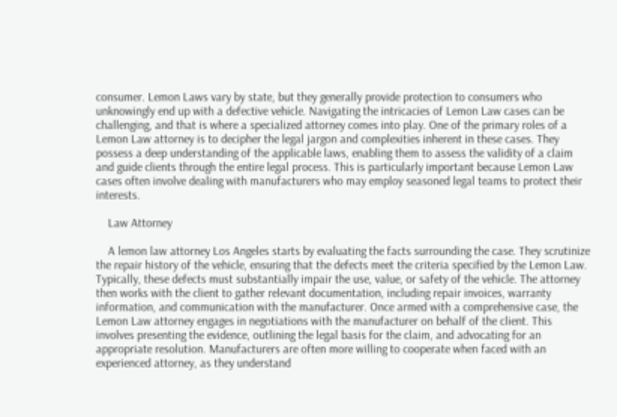consumer. Lemon Laws vary by state, but they generally provide protection to consumers who unknowingly end up with a defective vehicle. Navigating the intricacies of Lemon Law cases can be challenging, and that is where a specialized attorney comes into play. One of the primary roles of a Lemon Law attorney is to decipher the legal jargon and complexities inherent in these cases. They possess a deep understanding of the applicable laws, enabling them to assess the validity of a claim and guide clients through the entire legal process. This is particularly important because Lemon Law cases often involve dealing with manufacturers who may employ seasoned legal teams to protect their interests.

    Law Attorney

    A lemon law attorney Los Angeles starts by evaluating the facts surrounding the case. They scrutinize the repair history of the vehicle, ensuring that the defects meet the criteria specified by the Lemon Law. Typically, these defects must substantially impair the use, value, or safety of the vehicle. The attorney then works with the client to gather relevant documentation, including repair invoices, warranty information, and communication with the manufacturer. Once armed with a comprehensive case, the Lemon Law attorney engages in negotiations with the manufacturer on behalf of the client. This involves presenting the evidence, outlining the legal basis for the claim, and advocating for an appropriate resolution. Manufacturers are often more willing to cooperate when faced with an experienced attorney, as they understand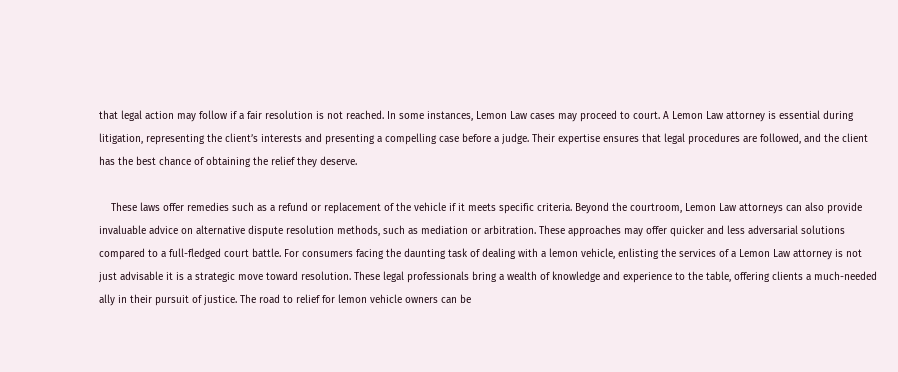that legal action may follow if a fair resolution is not reached. In some instances, Lemon Law cases may proceed to court. A Lemon Law attorney is essential during litigation, representing the client’s interests and presenting a compelling case before a judge. Their expertise ensures that legal procedures are followed, and the client has the best chance of obtaining the relief they deserve.

    These laws offer remedies such as a refund or replacement of the vehicle if it meets specific criteria. Beyond the courtroom, Lemon Law attorneys can also provide invaluable advice on alternative dispute resolution methods, such as mediation or arbitration. These approaches may offer quicker and less adversarial solutions compared to a full-fledged court battle. For consumers facing the daunting task of dealing with a lemon vehicle, enlisting the services of a Lemon Law attorney is not just advisable it is a strategic move toward resolution. These legal professionals bring a wealth of knowledge and experience to the table, offering clients a much-needed ally in their pursuit of justice. The road to relief for lemon vehicle owners can be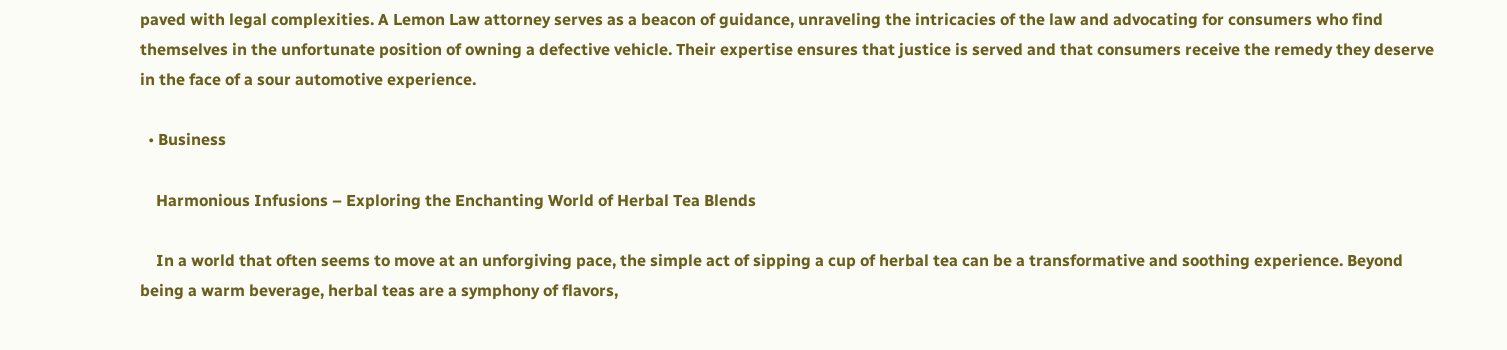paved with legal complexities. A Lemon Law attorney serves as a beacon of guidance, unraveling the intricacies of the law and advocating for consumers who find themselves in the unfortunate position of owning a defective vehicle. Their expertise ensures that justice is served and that consumers receive the remedy they deserve in the face of a sour automotive experience.

  • Business

    Harmonious Infusions – Exploring the Enchanting World of Herbal Tea Blends

    In a world that often seems to move at an unforgiving pace, the simple act of sipping a cup of herbal tea can be a transformative and soothing experience. Beyond being a warm beverage, herbal teas are a symphony of flavors,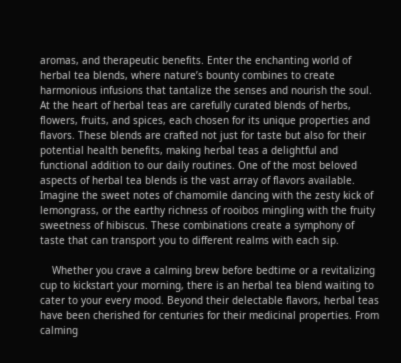aromas, and therapeutic benefits. Enter the enchanting world of herbal tea blends, where nature’s bounty combines to create harmonious infusions that tantalize the senses and nourish the soul. At the heart of herbal teas are carefully curated blends of herbs, flowers, fruits, and spices, each chosen for its unique properties and flavors. These blends are crafted not just for taste but also for their potential health benefits, making herbal teas a delightful and functional addition to our daily routines. One of the most beloved aspects of herbal tea blends is the vast array of flavors available. Imagine the sweet notes of chamomile dancing with the zesty kick of lemongrass, or the earthy richness of rooibos mingling with the fruity sweetness of hibiscus. These combinations create a symphony of taste that can transport you to different realms with each sip.

    Whether you crave a calming brew before bedtime or a revitalizing cup to kickstart your morning, there is an herbal tea blend waiting to cater to your every mood. Beyond their delectable flavors, herbal teas have been cherished for centuries for their medicinal properties. From calming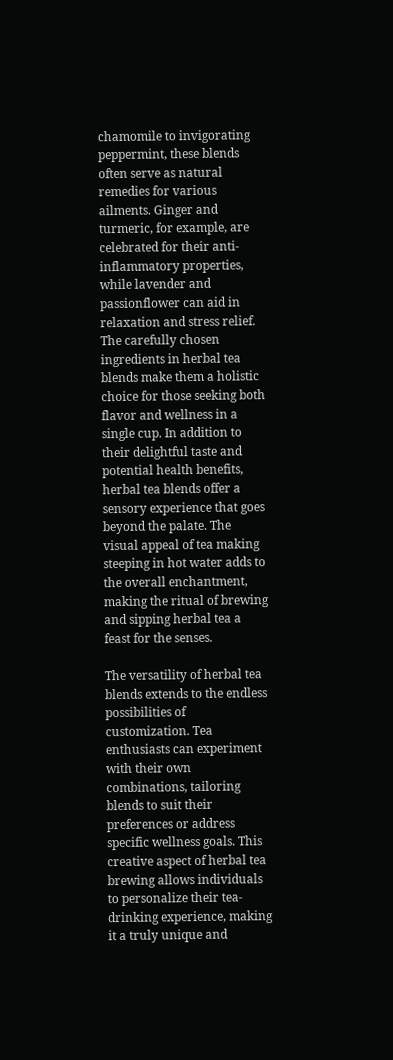chamomile to invigorating peppermint, these blends often serve as natural remedies for various ailments. Ginger and turmeric, for example, are celebrated for their anti-inflammatory properties, while lavender and passionflower can aid in relaxation and stress relief. The carefully chosen ingredients in herbal tea blends make them a holistic choice for those seeking both flavor and wellness in a single cup. In addition to their delightful taste and potential health benefits, herbal tea blends offer a sensory experience that goes beyond the palate. The visual appeal of tea making steeping in hot water adds to the overall enchantment, making the ritual of brewing and sipping herbal tea a feast for the senses.

The versatility of herbal tea blends extends to the endless possibilities of customization. Tea enthusiasts can experiment with their own combinations, tailoring blends to suit their preferences or address specific wellness goals. This creative aspect of herbal tea brewing allows individuals to personalize their tea-drinking experience, making it a truly unique and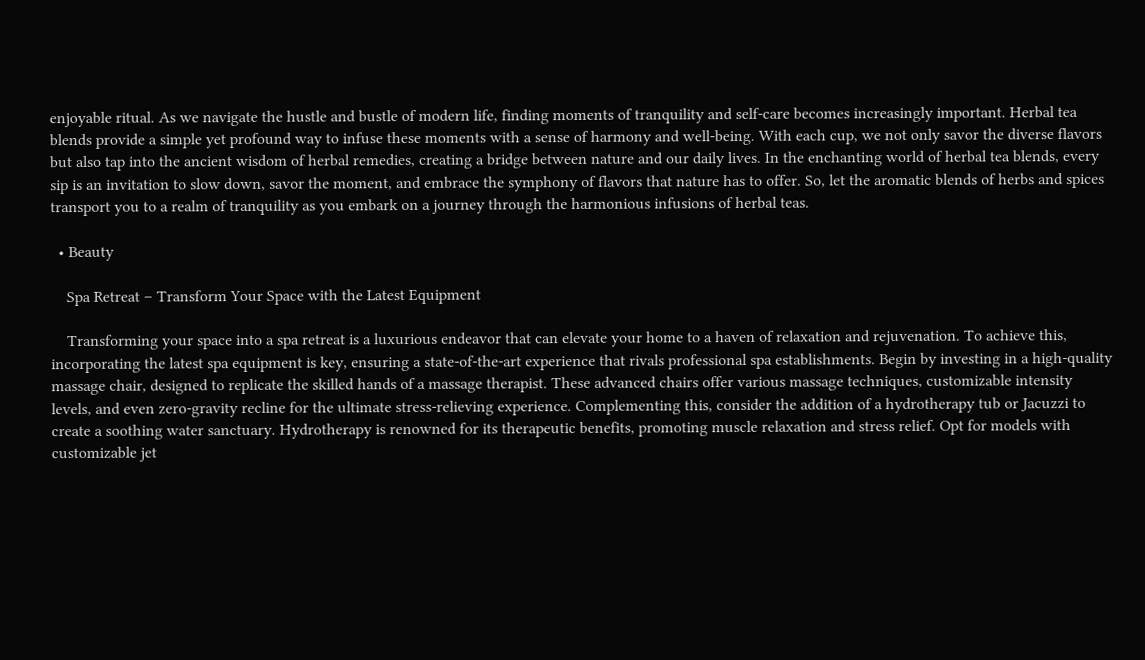enjoyable ritual. As we navigate the hustle and bustle of modern life, finding moments of tranquility and self-care becomes increasingly important. Herbal tea blends provide a simple yet profound way to infuse these moments with a sense of harmony and well-being. With each cup, we not only savor the diverse flavors but also tap into the ancient wisdom of herbal remedies, creating a bridge between nature and our daily lives. In the enchanting world of herbal tea blends, every sip is an invitation to slow down, savor the moment, and embrace the symphony of flavors that nature has to offer. So, let the aromatic blends of herbs and spices transport you to a realm of tranquility as you embark on a journey through the harmonious infusions of herbal teas.

  • Beauty

    Spa Retreat – Transform Your Space with the Latest Equipment

    Transforming your space into a spa retreat is a luxurious endeavor that can elevate your home to a haven of relaxation and rejuvenation. To achieve this, incorporating the latest spa equipment is key, ensuring a state-of-the-art experience that rivals professional spa establishments. Begin by investing in a high-quality massage chair, designed to replicate the skilled hands of a massage therapist. These advanced chairs offer various massage techniques, customizable intensity levels, and even zero-gravity recline for the ultimate stress-relieving experience. Complementing this, consider the addition of a hydrotherapy tub or Jacuzzi to create a soothing water sanctuary. Hydrotherapy is renowned for its therapeutic benefits, promoting muscle relaxation and stress relief. Opt for models with customizable jet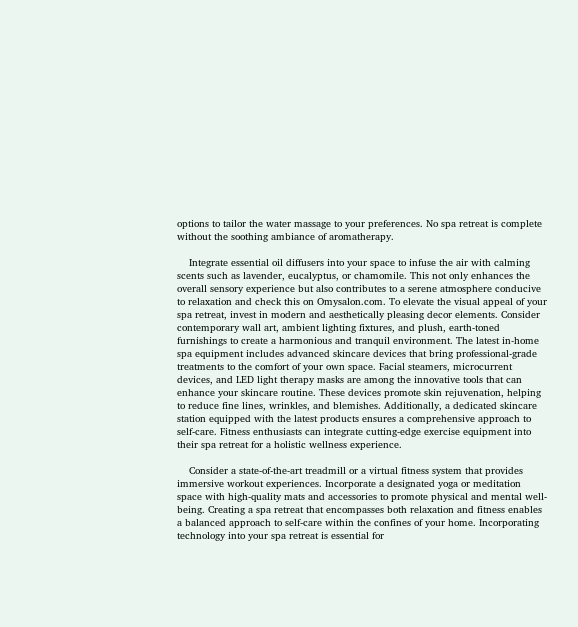options to tailor the water massage to your preferences. No spa retreat is complete without the soothing ambiance of aromatherapy.

    Integrate essential oil diffusers into your space to infuse the air with calming scents such as lavender, eucalyptus, or chamomile. This not only enhances the overall sensory experience but also contributes to a serene atmosphere conducive to relaxation and check this on Omysalon.com. To elevate the visual appeal of your spa retreat, invest in modern and aesthetically pleasing decor elements. Consider contemporary wall art, ambient lighting fixtures, and plush, earth-toned furnishings to create a harmonious and tranquil environment. The latest in-home spa equipment includes advanced skincare devices that bring professional-grade treatments to the comfort of your own space. Facial steamers, microcurrent devices, and LED light therapy masks are among the innovative tools that can enhance your skincare routine. These devices promote skin rejuvenation, helping to reduce fine lines, wrinkles, and blemishes. Additionally, a dedicated skincare station equipped with the latest products ensures a comprehensive approach to self-care. Fitness enthusiasts can integrate cutting-edge exercise equipment into their spa retreat for a holistic wellness experience.

    Consider a state-of-the-art treadmill or a virtual fitness system that provides immersive workout experiences. Incorporate a designated yoga or meditation space with high-quality mats and accessories to promote physical and mental well-being. Creating a spa retreat that encompasses both relaxation and fitness enables a balanced approach to self-care within the confines of your home. Incorporating technology into your spa retreat is essential for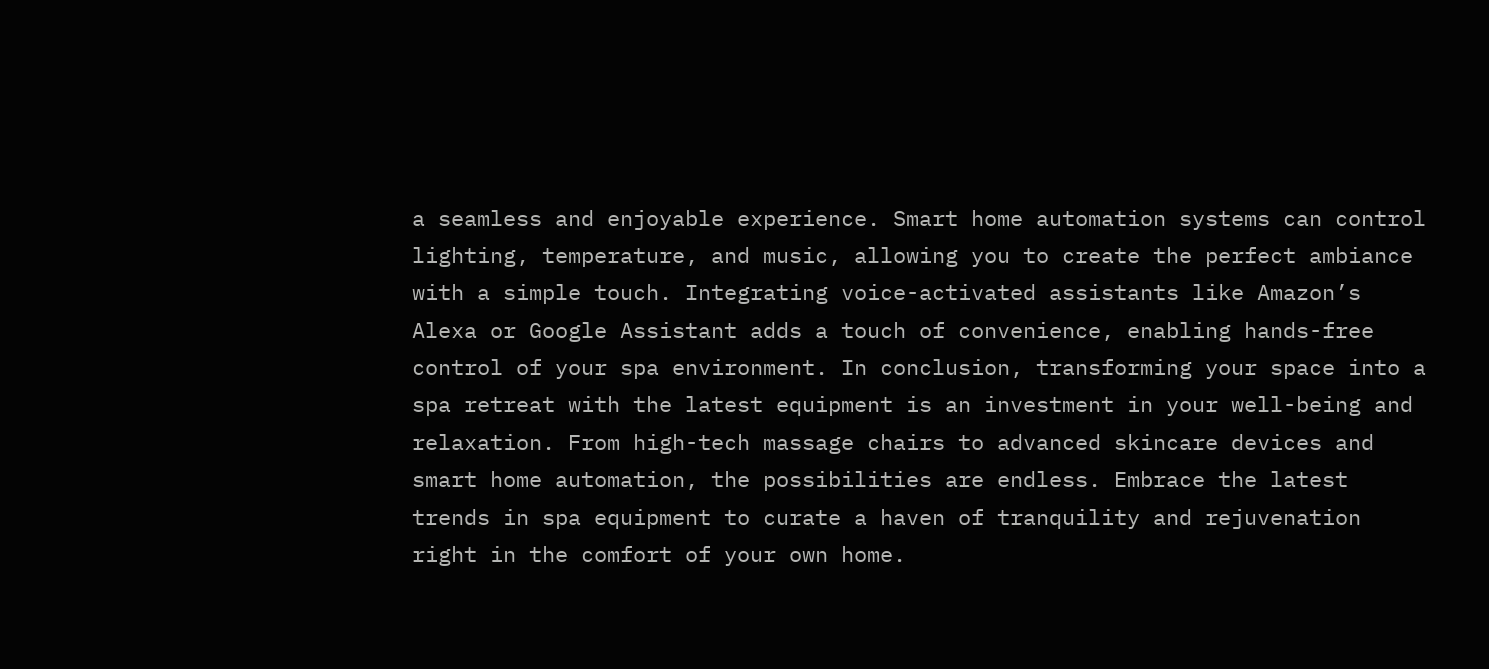a seamless and enjoyable experience. Smart home automation systems can control lighting, temperature, and music, allowing you to create the perfect ambiance with a simple touch. Integrating voice-activated assistants like Amazon’s Alexa or Google Assistant adds a touch of convenience, enabling hands-free control of your spa environment. In conclusion, transforming your space into a spa retreat with the latest equipment is an investment in your well-being and relaxation. From high-tech massage chairs to advanced skincare devices and smart home automation, the possibilities are endless. Embrace the latest trends in spa equipment to curate a haven of tranquility and rejuvenation right in the comfort of your own home.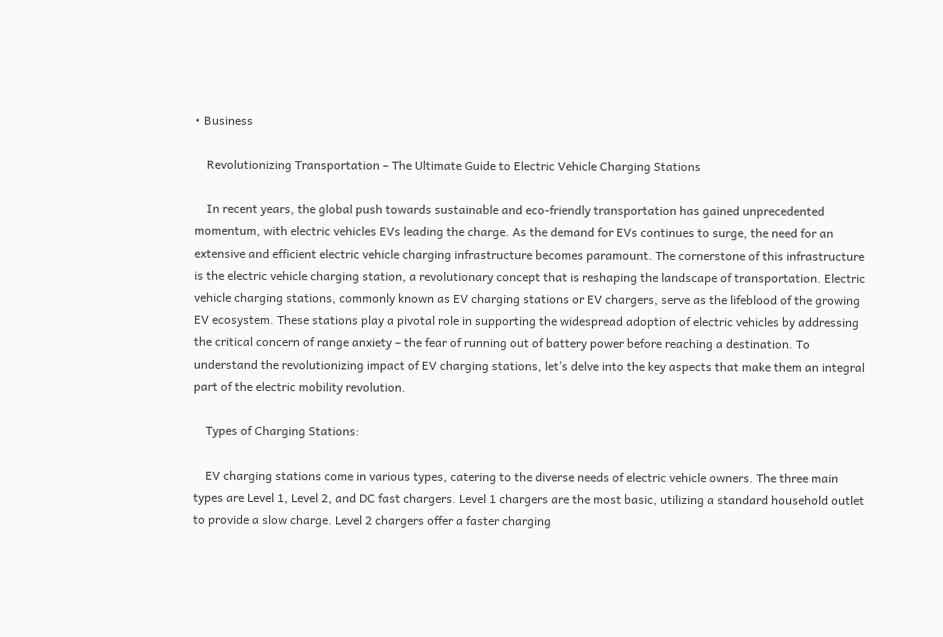• Business

    Revolutionizing Transportation – The Ultimate Guide to Electric Vehicle Charging Stations

    In recent years, the global push towards sustainable and eco-friendly transportation has gained unprecedented momentum, with electric vehicles EVs leading the charge. As the demand for EVs continues to surge, the need for an extensive and efficient electric vehicle charging infrastructure becomes paramount. The cornerstone of this infrastructure is the electric vehicle charging station, a revolutionary concept that is reshaping the landscape of transportation. Electric vehicle charging stations, commonly known as EV charging stations or EV chargers, serve as the lifeblood of the growing EV ecosystem. These stations play a pivotal role in supporting the widespread adoption of electric vehicles by addressing the critical concern of range anxiety – the fear of running out of battery power before reaching a destination. To understand the revolutionizing impact of EV charging stations, let’s delve into the key aspects that make them an integral part of the electric mobility revolution.

    Types of Charging Stations:

    EV charging stations come in various types, catering to the diverse needs of electric vehicle owners. The three main types are Level 1, Level 2, and DC fast chargers. Level 1 chargers are the most basic, utilizing a standard household outlet to provide a slow charge. Level 2 chargers offer a faster charging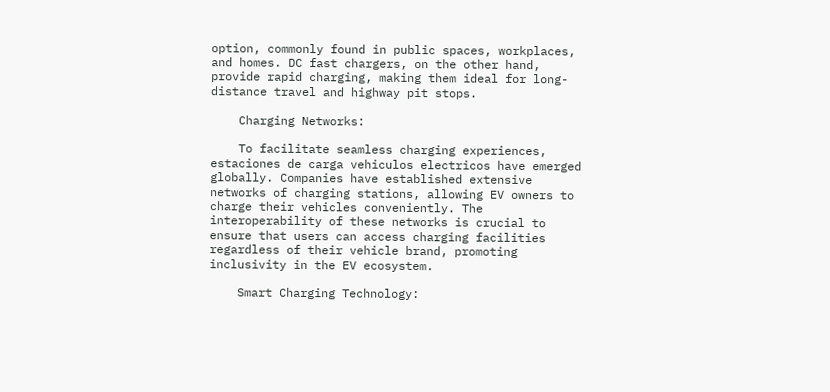option, commonly found in public spaces, workplaces, and homes. DC fast chargers, on the other hand, provide rapid charging, making them ideal for long-distance travel and highway pit stops.

    Charging Networks:

    To facilitate seamless charging experiences, estaciones de carga vehiculos electricos have emerged globally. Companies have established extensive networks of charging stations, allowing EV owners to charge their vehicles conveniently. The interoperability of these networks is crucial to ensure that users can access charging facilities regardless of their vehicle brand, promoting inclusivity in the EV ecosystem.

    Smart Charging Technology: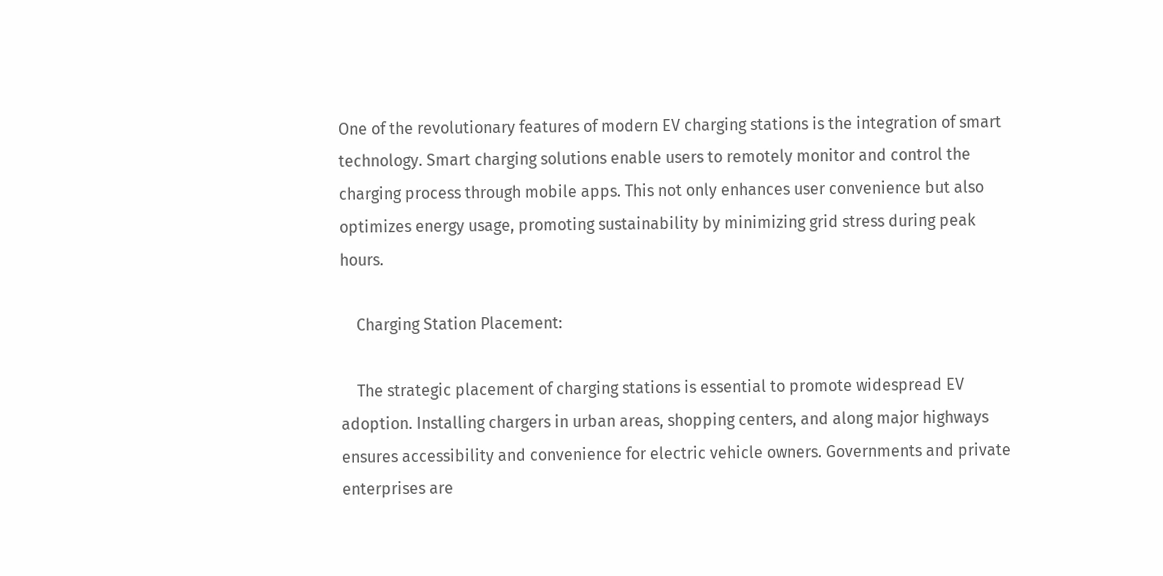One of the revolutionary features of modern EV charging stations is the integration of smart technology. Smart charging solutions enable users to remotely monitor and control the charging process through mobile apps. This not only enhances user convenience but also optimizes energy usage, promoting sustainability by minimizing grid stress during peak hours.

    Charging Station Placement:

    The strategic placement of charging stations is essential to promote widespread EV adoption. Installing chargers in urban areas, shopping centers, and along major highways ensures accessibility and convenience for electric vehicle owners. Governments and private enterprises are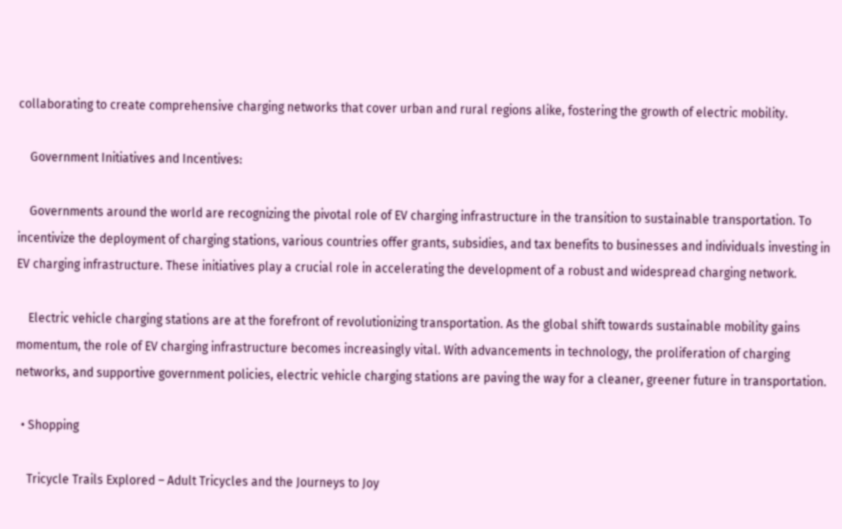collaborating to create comprehensive charging networks that cover urban and rural regions alike, fostering the growth of electric mobility.

    Government Initiatives and Incentives:

    Governments around the world are recognizing the pivotal role of EV charging infrastructure in the transition to sustainable transportation. To incentivize the deployment of charging stations, various countries offer grants, subsidies, and tax benefits to businesses and individuals investing in EV charging infrastructure. These initiatives play a crucial role in accelerating the development of a robust and widespread charging network.

    Electric vehicle charging stations are at the forefront of revolutionizing transportation. As the global shift towards sustainable mobility gains momentum, the role of EV charging infrastructure becomes increasingly vital. With advancements in technology, the proliferation of charging networks, and supportive government policies, electric vehicle charging stations are paving the way for a cleaner, greener future in transportation.

  • Shopping

    Tricycle Trails Explored – Adult Tricycles and the Journeys to Joy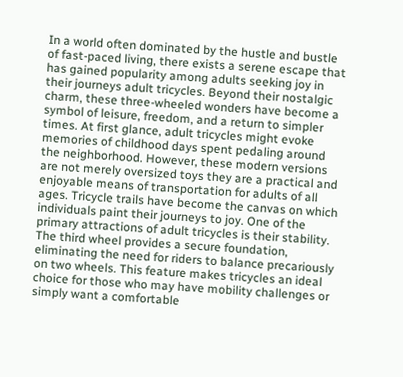In a world often dominated by the hustle and bustle of fast-paced living, there exists a serene escape that has gained popularity among adults seeking joy in their journeys adult tricycles. Beyond their nostalgic charm, these three-wheeled wonders have become a symbol of leisure, freedom, and a return to simpler times. At first glance, adult tricycles might evoke memories of childhood days spent pedaling around the neighborhood. However, these modern versions are not merely oversized toys they are a practical and enjoyable means of transportation for adults of all ages. Tricycle trails have become the canvas on which individuals paint their journeys to joy. One of the primary attractions of adult tricycles is their stability. The third wheel provides a secure foundation, eliminating the need for riders to balance precariously on two wheels. This feature makes tricycles an ideal choice for those who may have mobility challenges or simply want a comfortable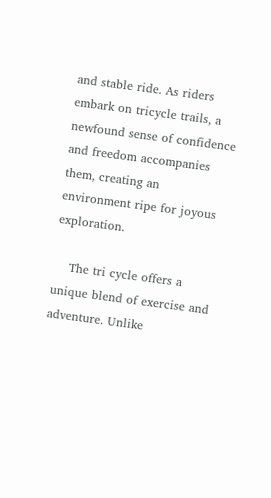and stable ride. As riders embark on tricycle trails, a newfound sense of confidence and freedom accompanies them, creating an environment ripe for joyous exploration.

    The tri cycle offers a unique blend of exercise and adventure. Unlike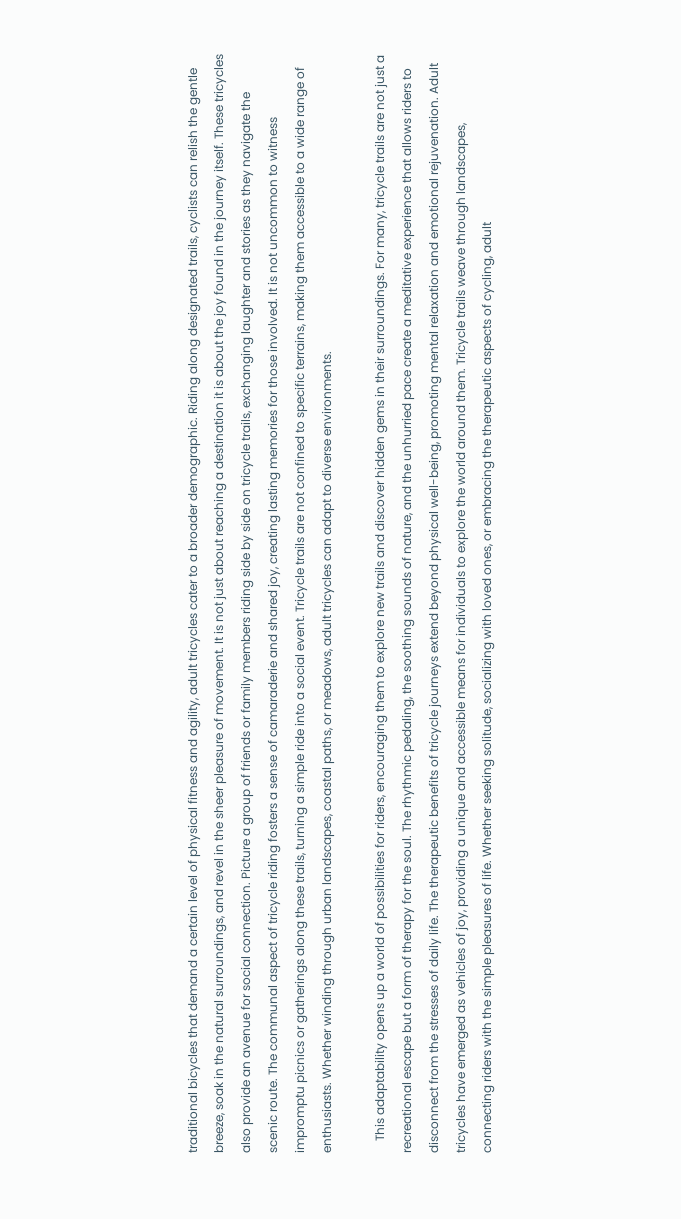traditional bicycles that demand a certain level of physical fitness and agility, adult tricycles cater to a broader demographic. Riding along designated trails, cyclists can relish the gentle breeze, soak in the natural surroundings, and revel in the sheer pleasure of movement. It is not just about reaching a destination it is about the joy found in the journey itself. These tricycles also provide an avenue for social connection. Picture a group of friends or family members riding side by side on tricycle trails, exchanging laughter and stories as they navigate the scenic route. The communal aspect of tricycle riding fosters a sense of camaraderie and shared joy, creating lasting memories for those involved. It is not uncommon to witness impromptu picnics or gatherings along these trails, turning a simple ride into a social event. Tricycle trails are not confined to specific terrains, making them accessible to a wide range of enthusiasts. Whether winding through urban landscapes, coastal paths, or meadows, adult tricycles can adapt to diverse environments.

    This adaptability opens up a world of possibilities for riders, encouraging them to explore new trails and discover hidden gems in their surroundings. For many, tricycle trails are not just a recreational escape but a form of therapy for the soul. The rhythmic pedaling, the soothing sounds of nature, and the unhurried pace create a meditative experience that allows riders to disconnect from the stresses of daily life. The therapeutic benefits of tricycle journeys extend beyond physical well-being, promoting mental relaxation and emotional rejuvenation. Adult tricycles have emerged as vehicles of joy, providing a unique and accessible means for individuals to explore the world around them. Tricycle trails weave through landscapes, connecting riders with the simple pleasures of life. Whether seeking solitude, socializing with loved ones, or embracing the therapeutic aspects of cycling, adult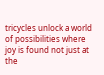tricycles unlock a world of possibilities where joy is found not just at the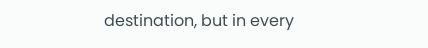destination, but in every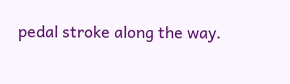pedal stroke along the way.